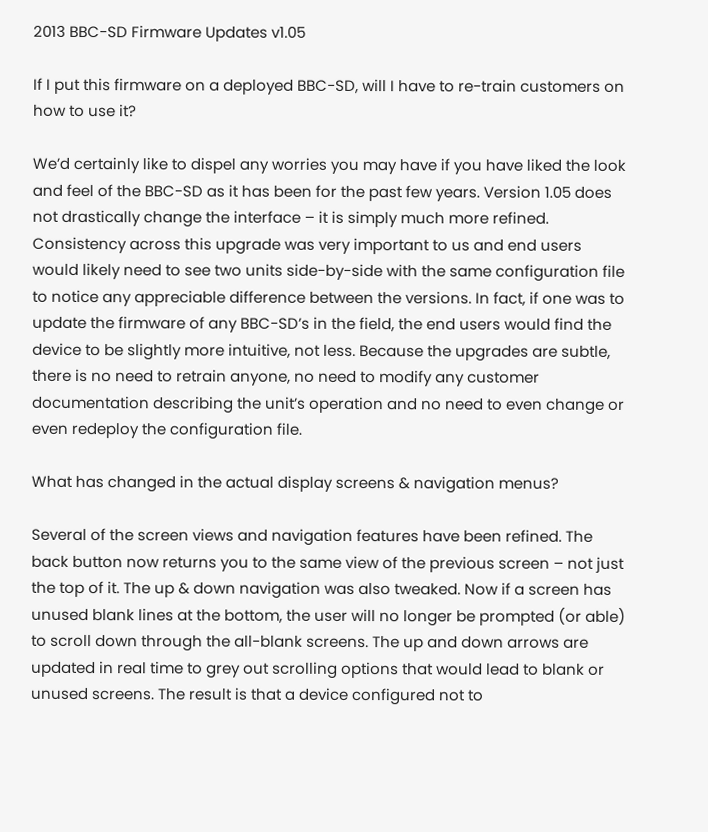2013 BBC-SD Firmware Updates v1.05

If I put this firmware on a deployed BBC-SD, will I have to re-train customers on how to use it?

We’d certainly like to dispel any worries you may have if you have liked the look and feel of the BBC-SD as it has been for the past few years. Version 1.05 does not drastically change the interface – it is simply much more refined. Consistency across this upgrade was very important to us and end users would likely need to see two units side-by-side with the same configuration file to notice any appreciable difference between the versions. In fact, if one was to update the firmware of any BBC-SD’s in the field, the end users would find the device to be slightly more intuitive, not less. Because the upgrades are subtle, there is no need to retrain anyone, no need to modify any customer documentation describing the unit’s operation and no need to even change or even redeploy the configuration file.

What has changed in the actual display screens & navigation menus?

Several of the screen views and navigation features have been refined. The back button now returns you to the same view of the previous screen – not just the top of it. The up & down navigation was also tweaked. Now if a screen has unused blank lines at the bottom, the user will no longer be prompted (or able) to scroll down through the all-blank screens. The up and down arrows are updated in real time to grey out scrolling options that would lead to blank or unused screens. The result is that a device configured not to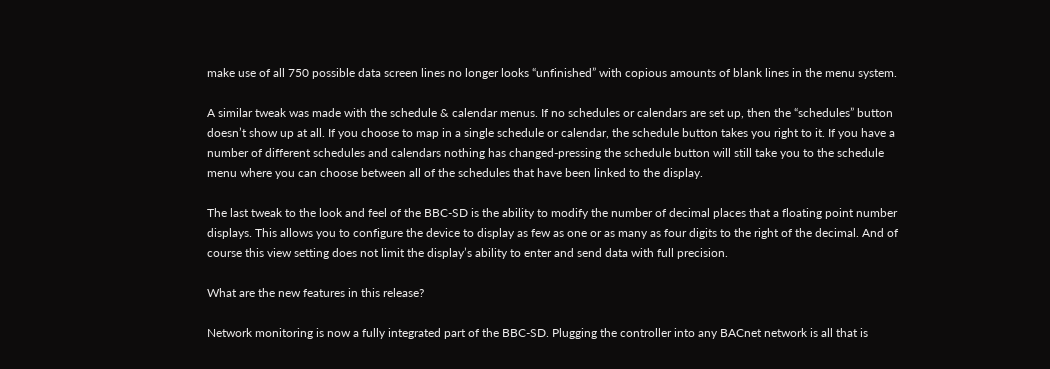make use of all 750 possible data screen lines no longer looks “unfinished” with copious amounts of blank lines in the menu system.

A similar tweak was made with the schedule & calendar menus. If no schedules or calendars are set up, then the “schedules” button doesn’t show up at all. If you choose to map in a single schedule or calendar, the schedule button takes you right to it. If you have a number of different schedules and calendars nothing has changed-pressing the schedule button will still take you to the schedule menu where you can choose between all of the schedules that have been linked to the display.

The last tweak to the look and feel of the BBC-SD is the ability to modify the number of decimal places that a floating point number displays. This allows you to configure the device to display as few as one or as many as four digits to the right of the decimal. And of course this view setting does not limit the display’s ability to enter and send data with full precision.

What are the new features in this release?

Network monitoring is now a fully integrated part of the BBC-SD. Plugging the controller into any BACnet network is all that is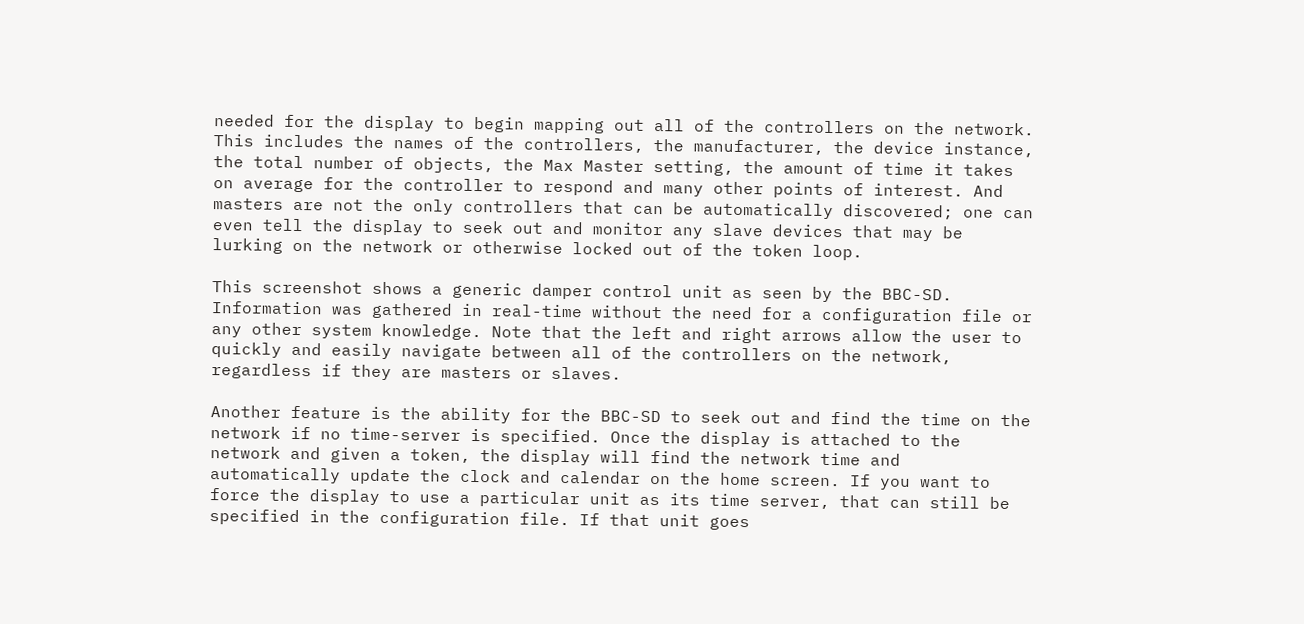needed for the display to begin mapping out all of the controllers on the network. This includes the names of the controllers, the manufacturer, the device instance, the total number of objects, the Max Master setting, the amount of time it takes on average for the controller to respond and many other points of interest. And masters are not the only controllers that can be automatically discovered; one can even tell the display to seek out and monitor any slave devices that may be lurking on the network or otherwise locked out of the token loop.

This screenshot shows a generic damper control unit as seen by the BBC-SD. Information was gathered in real-time without the need for a configuration file or any other system knowledge. Note that the left and right arrows allow the user to quickly and easily navigate between all of the controllers on the network, regardless if they are masters or slaves.

Another feature is the ability for the BBC-SD to seek out and find the time on the network if no time-server is specified. Once the display is attached to the network and given a token, the display will find the network time and automatically update the clock and calendar on the home screen. If you want to force the display to use a particular unit as its time server, that can still be specified in the configuration file. If that unit goes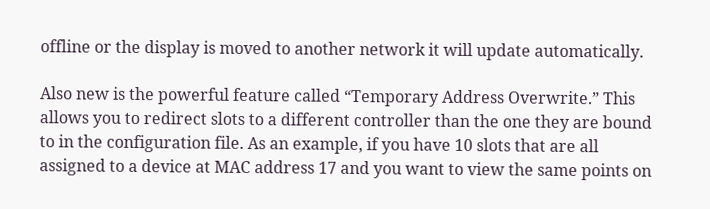offline or the display is moved to another network it will update automatically.

Also new is the powerful feature called “Temporary Address Overwrite.” This allows you to redirect slots to a different controller than the one they are bound to in the configuration file. As an example, if you have 10 slots that are all assigned to a device at MAC address 17 and you want to view the same points on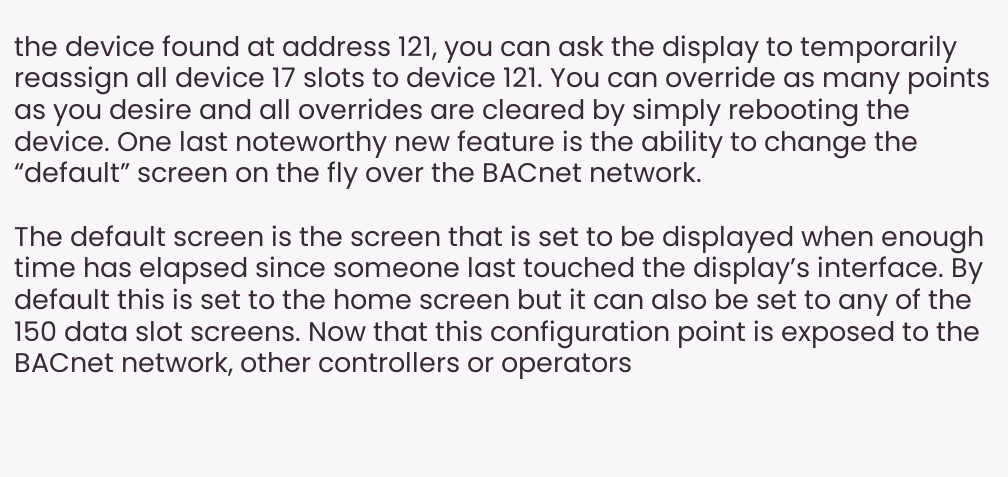the device found at address 121, you can ask the display to temporarily reassign all device 17 slots to device 121. You can override as many points as you desire and all overrides are cleared by simply rebooting the device. One last noteworthy new feature is the ability to change the “default” screen on the fly over the BACnet network.

The default screen is the screen that is set to be displayed when enough time has elapsed since someone last touched the display’s interface. By default this is set to the home screen but it can also be set to any of the 150 data slot screens. Now that this configuration point is exposed to the BACnet network, other controllers or operators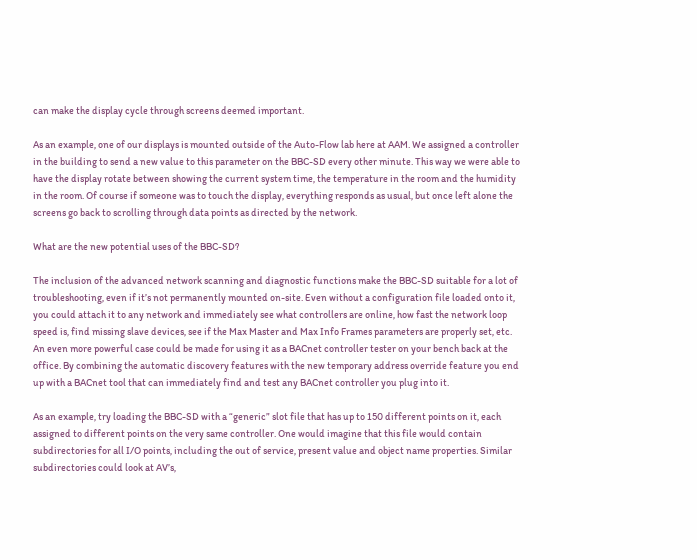can make the display cycle through screens deemed important.

As an example, one of our displays is mounted outside of the Auto-Flow lab here at AAM. We assigned a controller in the building to send a new value to this parameter on the BBC-SD every other minute. This way we were able to have the display rotate between showing the current system time, the temperature in the room and the humidity in the room. Of course if someone was to touch the display, everything responds as usual, but once left alone the screens go back to scrolling through data points as directed by the network.

What are the new potential uses of the BBC-SD?

The inclusion of the advanced network scanning and diagnostic functions make the BBC-SD suitable for a lot of troubleshooting, even if it’s not permanently mounted on-site. Even without a configuration file loaded onto it, you could attach it to any network and immediately see what controllers are online, how fast the network loop speed is, find missing slave devices, see if the Max Master and Max Info Frames parameters are properly set, etc. An even more powerful case could be made for using it as a BACnet controller tester on your bench back at the office. By combining the automatic discovery features with the new temporary address override feature you end up with a BACnet tool that can immediately find and test any BACnet controller you plug into it.

As an example, try loading the BBC-SD with a “generic” slot file that has up to 150 different points on it, each assigned to different points on the very same controller. One would imagine that this file would contain subdirectories for all I/O points, including the out of service, present value and object name properties. Similar subdirectories could look at AV’s,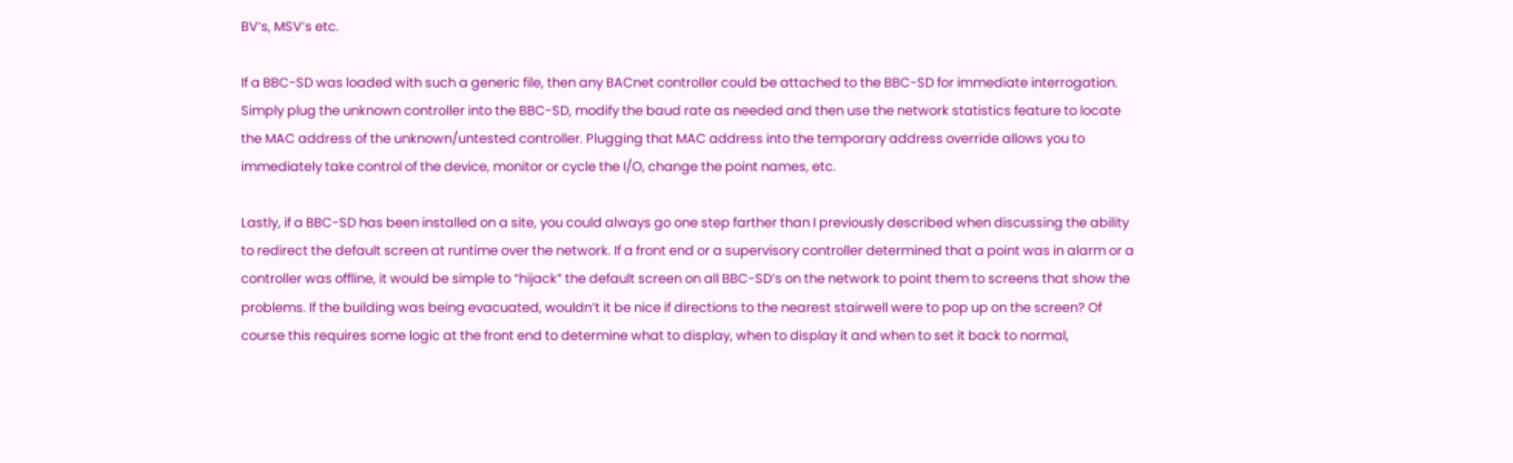BV’s, MSV’s etc.

If a BBC-SD was loaded with such a generic file, then any BACnet controller could be attached to the BBC-SD for immediate interrogation. Simply plug the unknown controller into the BBC-SD, modify the baud rate as needed and then use the network statistics feature to locate the MAC address of the unknown/untested controller. Plugging that MAC address into the temporary address override allows you to immediately take control of the device, monitor or cycle the I/O, change the point names, etc.

Lastly, if a BBC-SD has been installed on a site, you could always go one step farther than I previously described when discussing the ability to redirect the default screen at runtime over the network. If a front end or a supervisory controller determined that a point was in alarm or a controller was offline, it would be simple to “hijack” the default screen on all BBC-SD’s on the network to point them to screens that show the problems. If the building was being evacuated, wouldn’t it be nice if directions to the nearest stairwell were to pop up on the screen? Of course this requires some logic at the front end to determine what to display, when to display it and when to set it back to normal,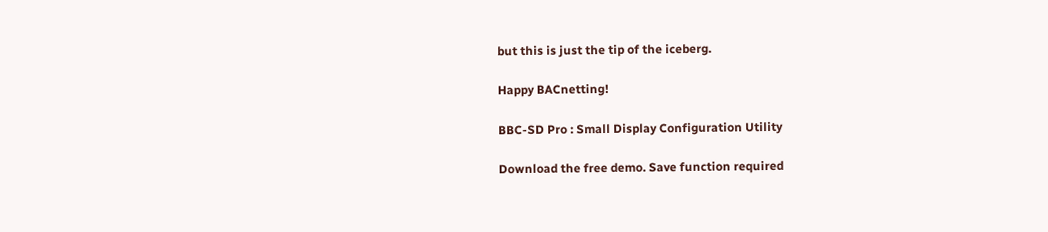but this is just the tip of the iceberg.

Happy BACnetting!

BBC-SD Pro : Small Display Configuration Utility

Download the free demo. Save function required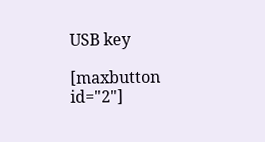USB key

[maxbutton id="2"]